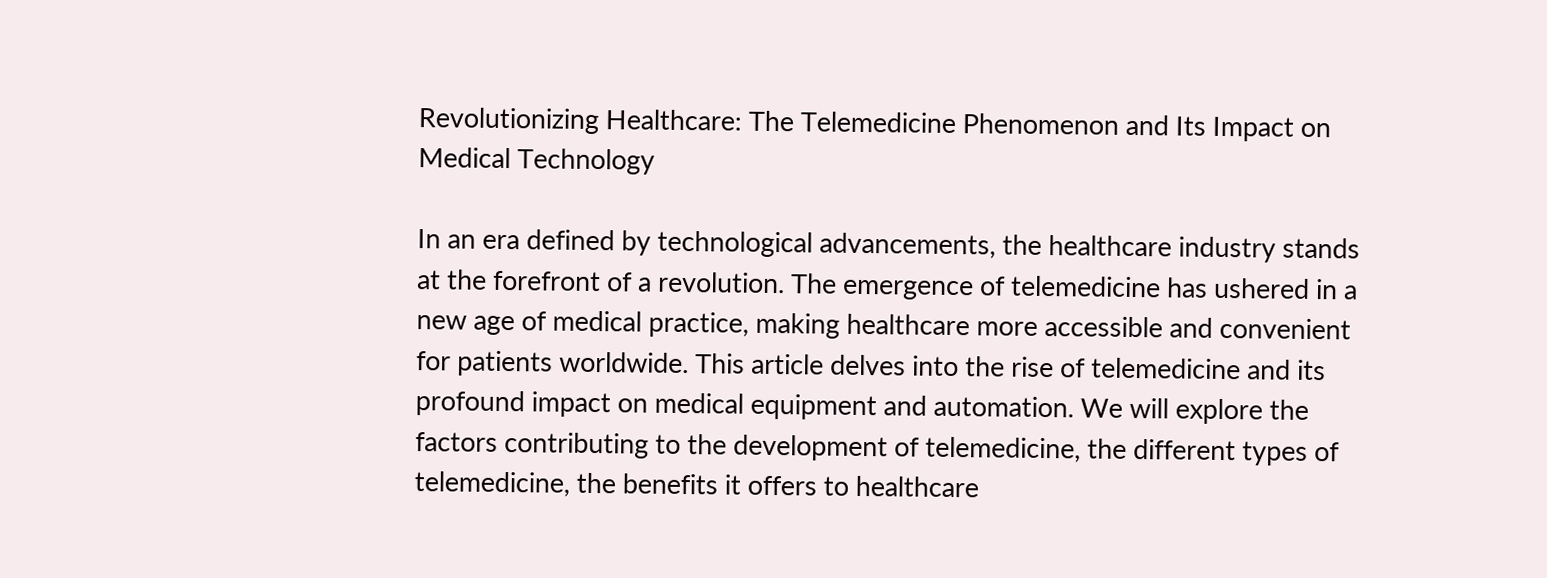Revolutionizing Healthcare: The Telemedicine Phenomenon and Its Impact on Medical Technology

In an era defined by technological advancements, the healthcare industry stands at the forefront of a revolution. The emergence of telemedicine has ushered in a new age of medical practice, making healthcare more accessible and convenient for patients worldwide. This article delves into the rise of telemedicine and its profound impact on medical equipment and automation. We will explore the factors contributing to the development of telemedicine, the different types of telemedicine, the benefits it offers to healthcare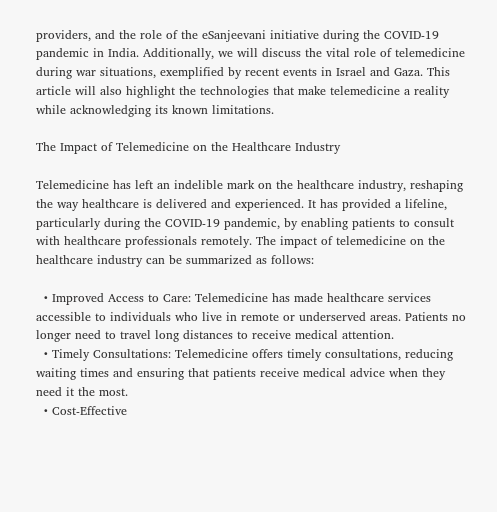providers, and the role of the eSanjeevani initiative during the COVID-19 pandemic in India. Additionally, we will discuss the vital role of telemedicine during war situations, exemplified by recent events in Israel and Gaza. This article will also highlight the technologies that make telemedicine a reality while acknowledging its known limitations.

The Impact of Telemedicine on the Healthcare Industry

Telemedicine has left an indelible mark on the healthcare industry, reshaping the way healthcare is delivered and experienced. It has provided a lifeline, particularly during the COVID-19 pandemic, by enabling patients to consult with healthcare professionals remotely. The impact of telemedicine on the healthcare industry can be summarized as follows:

  • Improved Access to Care: Telemedicine has made healthcare services accessible to individuals who live in remote or underserved areas. Patients no longer need to travel long distances to receive medical attention.
  • Timely Consultations: Telemedicine offers timely consultations, reducing waiting times and ensuring that patients receive medical advice when they need it the most.
  • Cost-Effective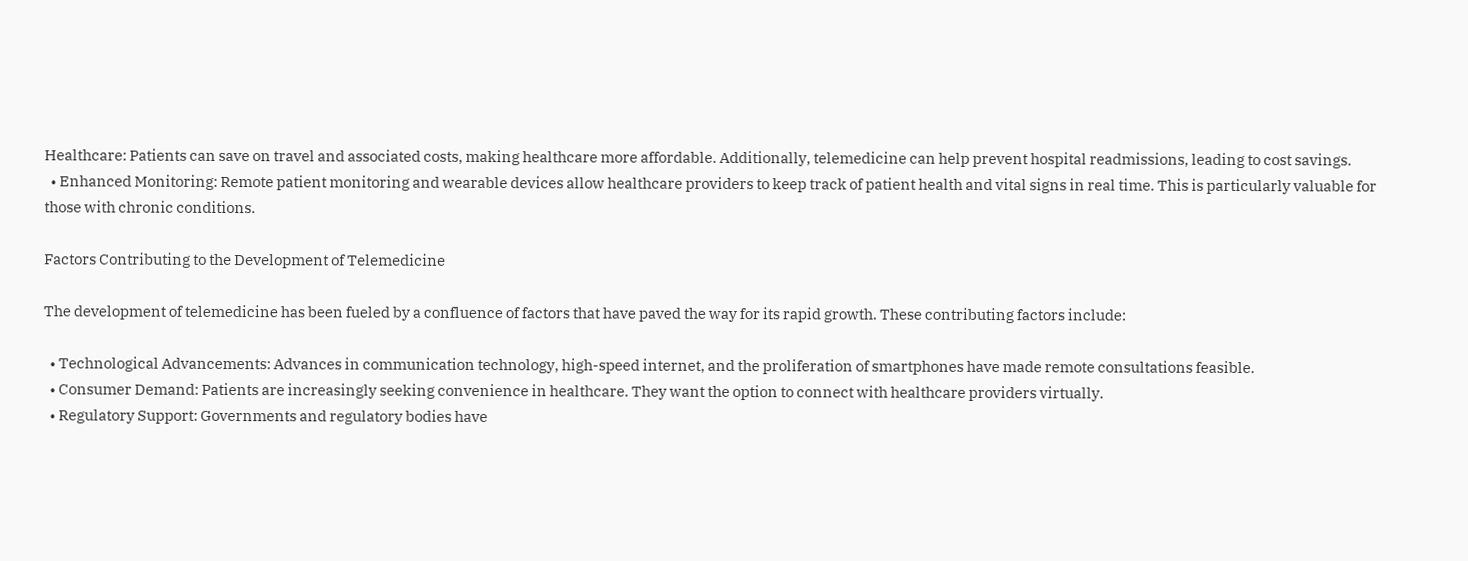Healthcare: Patients can save on travel and associated costs, making healthcare more affordable. Additionally, telemedicine can help prevent hospital readmissions, leading to cost savings.
  • Enhanced Monitoring: Remote patient monitoring and wearable devices allow healthcare providers to keep track of patient health and vital signs in real time. This is particularly valuable for those with chronic conditions.

Factors Contributing to the Development of Telemedicine

The development of telemedicine has been fueled by a confluence of factors that have paved the way for its rapid growth. These contributing factors include:

  • Technological Advancements: Advances in communication technology, high-speed internet, and the proliferation of smartphones have made remote consultations feasible.
  • Consumer Demand: Patients are increasingly seeking convenience in healthcare. They want the option to connect with healthcare providers virtually.
  • Regulatory Support: Governments and regulatory bodies have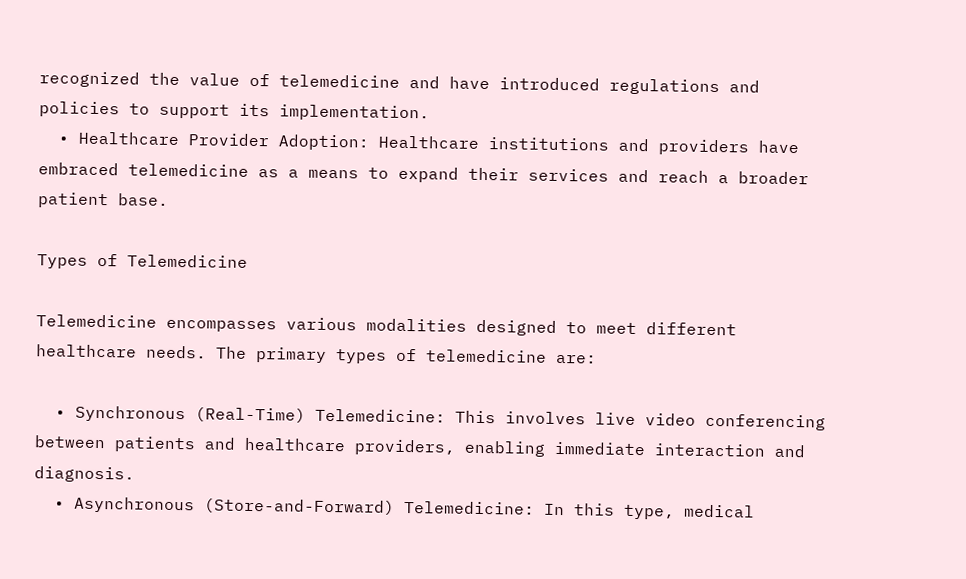recognized the value of telemedicine and have introduced regulations and policies to support its implementation.
  • Healthcare Provider Adoption: Healthcare institutions and providers have embraced telemedicine as a means to expand their services and reach a broader patient base.

Types of Telemedicine

Telemedicine encompasses various modalities designed to meet different healthcare needs. The primary types of telemedicine are:

  • Synchronous (Real-Time) Telemedicine: This involves live video conferencing between patients and healthcare providers, enabling immediate interaction and diagnosis.
  • Asynchronous (Store-and-Forward) Telemedicine: In this type, medical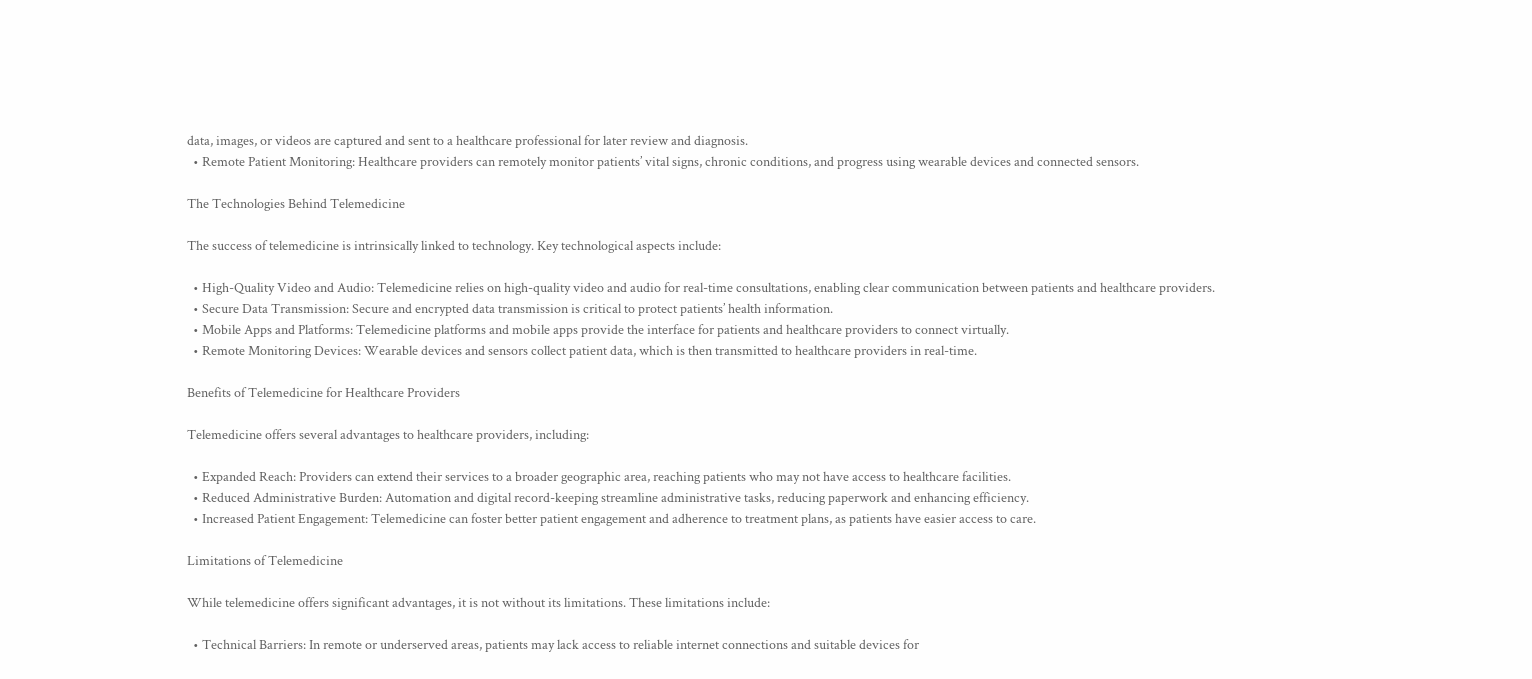data, images, or videos are captured and sent to a healthcare professional for later review and diagnosis.
  • Remote Patient Monitoring: Healthcare providers can remotely monitor patients’ vital signs, chronic conditions, and progress using wearable devices and connected sensors.

The Technologies Behind Telemedicine

The success of telemedicine is intrinsically linked to technology. Key technological aspects include:

  • High-Quality Video and Audio: Telemedicine relies on high-quality video and audio for real-time consultations, enabling clear communication between patients and healthcare providers.
  • Secure Data Transmission: Secure and encrypted data transmission is critical to protect patients’ health information.
  • Mobile Apps and Platforms: Telemedicine platforms and mobile apps provide the interface for patients and healthcare providers to connect virtually.
  • Remote Monitoring Devices: Wearable devices and sensors collect patient data, which is then transmitted to healthcare providers in real-time.

Benefits of Telemedicine for Healthcare Providers

Telemedicine offers several advantages to healthcare providers, including:

  • Expanded Reach: Providers can extend their services to a broader geographic area, reaching patients who may not have access to healthcare facilities.
  • Reduced Administrative Burden: Automation and digital record-keeping streamline administrative tasks, reducing paperwork and enhancing efficiency.
  • Increased Patient Engagement: Telemedicine can foster better patient engagement and adherence to treatment plans, as patients have easier access to care.

Limitations of Telemedicine

While telemedicine offers significant advantages, it is not without its limitations. These limitations include:

  • Technical Barriers: In remote or underserved areas, patients may lack access to reliable internet connections and suitable devices for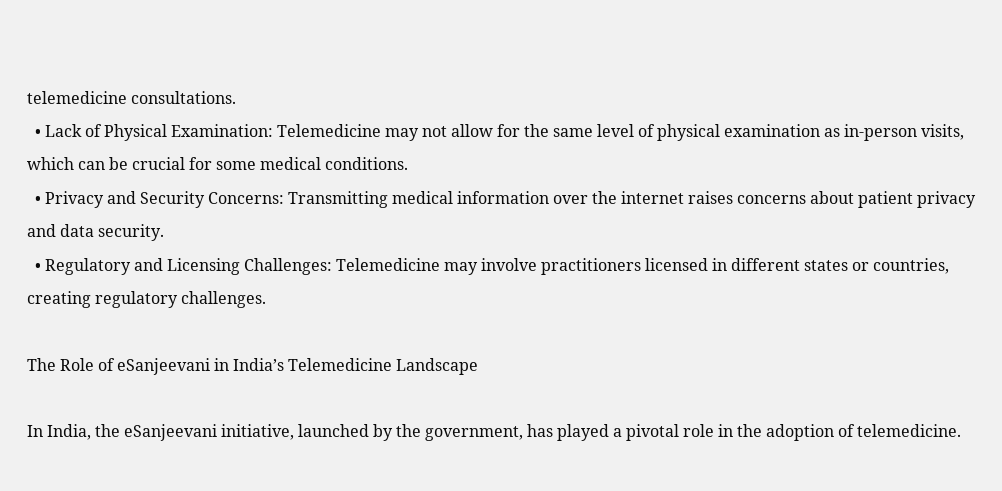telemedicine consultations.
  • Lack of Physical Examination: Telemedicine may not allow for the same level of physical examination as in-person visits, which can be crucial for some medical conditions.
  • Privacy and Security Concerns: Transmitting medical information over the internet raises concerns about patient privacy and data security.
  • Regulatory and Licensing Challenges: Telemedicine may involve practitioners licensed in different states or countries, creating regulatory challenges.

The Role of eSanjeevani in India’s Telemedicine Landscape

In India, the eSanjeevani initiative, launched by the government, has played a pivotal role in the adoption of telemedicine.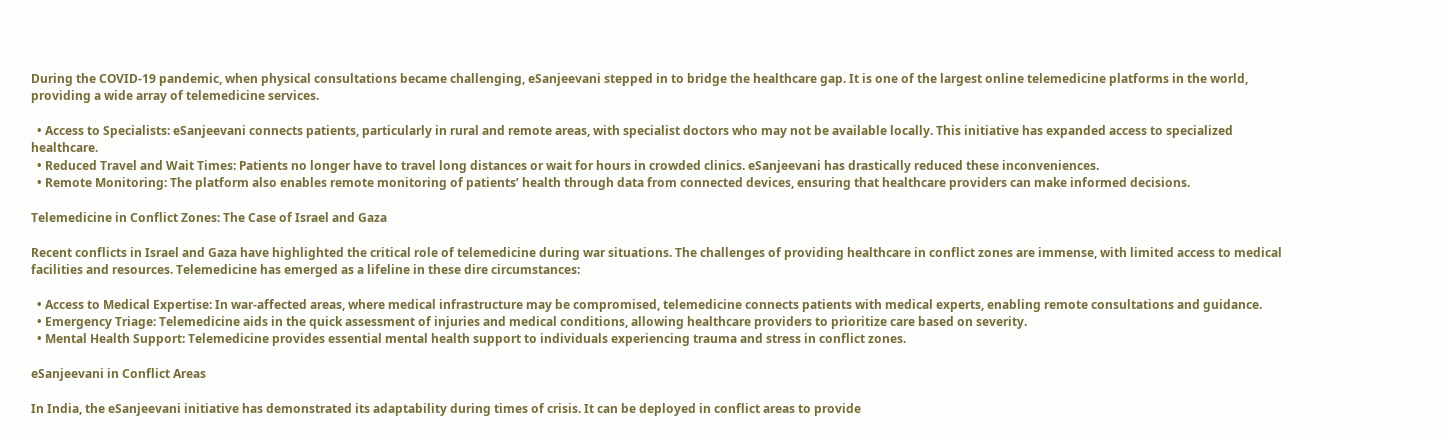During the COVID-19 pandemic, when physical consultations became challenging, eSanjeevani stepped in to bridge the healthcare gap. It is one of the largest online telemedicine platforms in the world, providing a wide array of telemedicine services.

  • Access to Specialists: eSanjeevani connects patients, particularly in rural and remote areas, with specialist doctors who may not be available locally. This initiative has expanded access to specialized healthcare.
  • Reduced Travel and Wait Times: Patients no longer have to travel long distances or wait for hours in crowded clinics. eSanjeevani has drastically reduced these inconveniences.
  • Remote Monitoring: The platform also enables remote monitoring of patients’ health through data from connected devices, ensuring that healthcare providers can make informed decisions.

Telemedicine in Conflict Zones: The Case of Israel and Gaza

Recent conflicts in Israel and Gaza have highlighted the critical role of telemedicine during war situations. The challenges of providing healthcare in conflict zones are immense, with limited access to medical facilities and resources. Telemedicine has emerged as a lifeline in these dire circumstances:

  • Access to Medical Expertise: In war-affected areas, where medical infrastructure may be compromised, telemedicine connects patients with medical experts, enabling remote consultations and guidance.
  • Emergency Triage: Telemedicine aids in the quick assessment of injuries and medical conditions, allowing healthcare providers to prioritize care based on severity.
  • Mental Health Support: Telemedicine provides essential mental health support to individuals experiencing trauma and stress in conflict zones.

eSanjeevani in Conflict Areas

In India, the eSanjeevani initiative has demonstrated its adaptability during times of crisis. It can be deployed in conflict areas to provide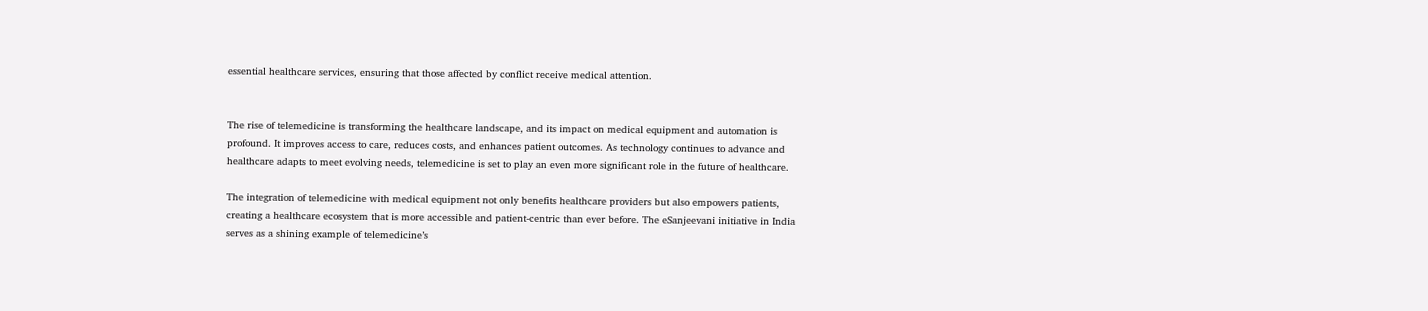essential healthcare services, ensuring that those affected by conflict receive medical attention.


The rise of telemedicine is transforming the healthcare landscape, and its impact on medical equipment and automation is profound. It improves access to care, reduces costs, and enhances patient outcomes. As technology continues to advance and healthcare adapts to meet evolving needs, telemedicine is set to play an even more significant role in the future of healthcare.

The integration of telemedicine with medical equipment not only benefits healthcare providers but also empowers patients, creating a healthcare ecosystem that is more accessible and patient-centric than ever before. The eSanjeevani initiative in India serves as a shining example of telemedicine’s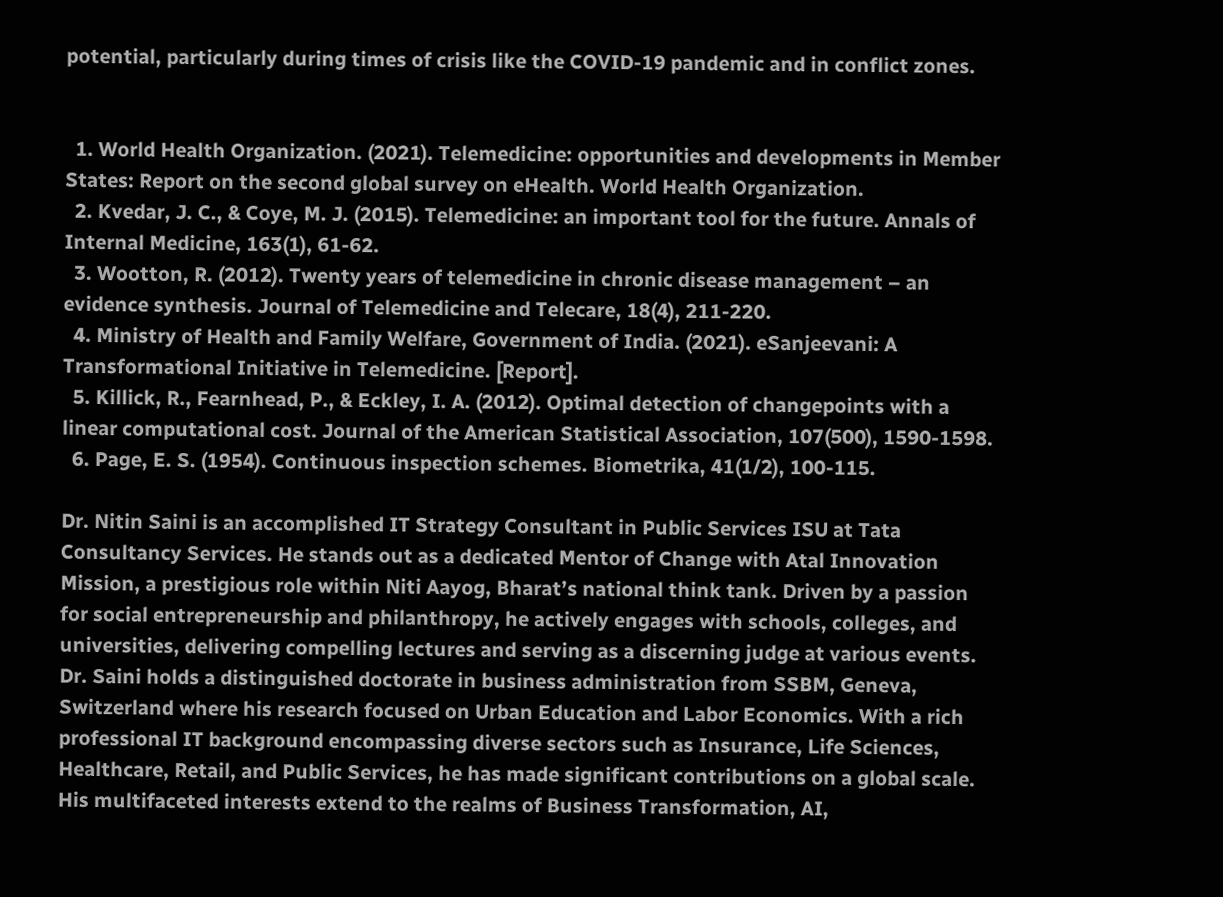potential, particularly during times of crisis like the COVID-19 pandemic and in conflict zones.


  1. World Health Organization. (2021). Telemedicine: opportunities and developments in Member States: Report on the second global survey on eHealth. World Health Organization.
  2. Kvedar, J. C., & Coye, M. J. (2015). Telemedicine: an important tool for the future. Annals of Internal Medicine, 163(1), 61-62.
  3. Wootton, R. (2012). Twenty years of telemedicine in chronic disease management – an evidence synthesis. Journal of Telemedicine and Telecare, 18(4), 211-220.
  4. Ministry of Health and Family Welfare, Government of India. (2021). eSanjeevani: A Transformational Initiative in Telemedicine. [Report].
  5. Killick, R., Fearnhead, P., & Eckley, I. A. (2012). Optimal detection of changepoints with a linear computational cost. Journal of the American Statistical Association, 107(500), 1590-1598.
  6. Page, E. S. (1954). Continuous inspection schemes. Biometrika, 41(1/2), 100-115.

Dr. Nitin Saini is an accomplished IT Strategy Consultant in Public Services ISU at Tata Consultancy Services. He stands out as a dedicated Mentor of Change with Atal Innovation Mission, a prestigious role within Niti Aayog, Bharat’s national think tank. Driven by a passion for social entrepreneurship and philanthropy, he actively engages with schools, colleges, and universities, delivering compelling lectures and serving as a discerning judge at various events. Dr. Saini holds a distinguished doctorate in business administration from SSBM, Geneva, Switzerland where his research focused on Urban Education and Labor Economics. With a rich professional IT background encompassing diverse sectors such as Insurance, Life Sciences, Healthcare, Retail, and Public Services, he has made significant contributions on a global scale. His multifaceted interests extend to the realms of Business Transformation, AI,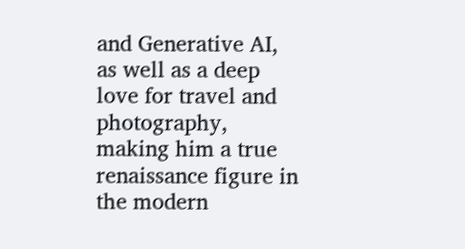and Generative AI, as well as a deep love for travel and photography, making him a true renaissance figure in the modern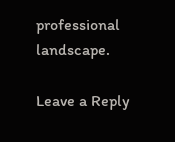professional landscape.

Leave a Reply